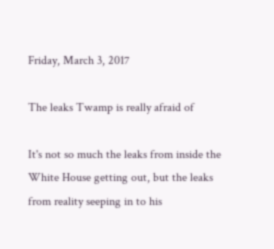Friday, March 3, 2017

The leaks Twamp is really afraid of

It's not so much the leaks from inside the White House getting out, but the leaks from reality seeping in to his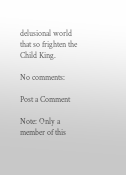delusional world that so frighten the Child King.

No comments:

Post a Comment

Note: Only a member of this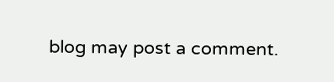blog may post a comment.